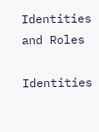Identities and Roles

Identities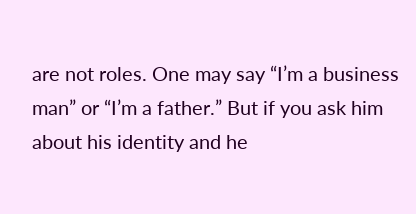are not roles. One may say “I’m a business man” or “I’m a father.” But if you ask him about his identity and he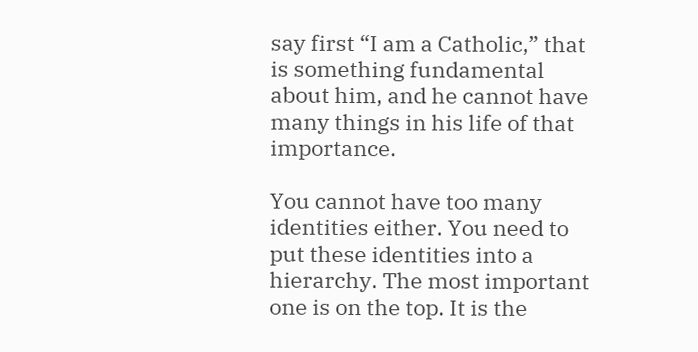say first “I am a Catholic,” that is something fundamental about him, and he cannot have many things in his life of that importance.

You cannot have too many identities either. You need to put these identities into a hierarchy. The most important one is on the top. It is the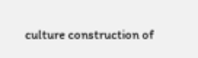culture construction of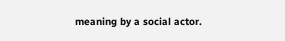meaning by a social actor.